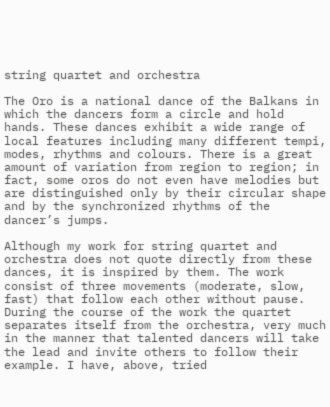string quartet and orchestra

The Oro is a national dance of the Balkans in which the dancers form a circle and hold hands. These dances exhibit a wide range of local features including many different tempi, modes, rhythms and colours. There is a great amount of variation from region to region; in fact, some oros do not even have melodies but are distinguished only by their circular shape and by the synchronized rhythms of the dancer’s jumps.

Although my work for string quartet and orchestra does not quote directly from these dances, it is inspired by them. The work consist of three movements (moderate, slow, fast) that follow each other without pause. During the course of the work the quartet separates itself from the orchestra, very much in the manner that talented dancers will take the lead and invite others to follow their example. I have, above, tried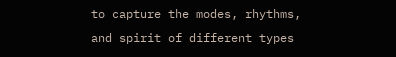to capture the modes, rhythms, and spirit of different types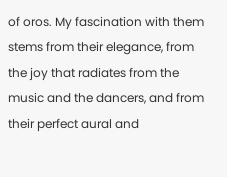of oros. My fascination with them stems from their elegance, from the joy that radiates from the music and the dancers, and from their perfect aural and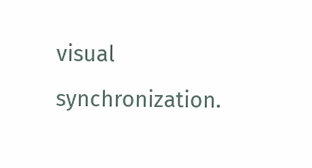visual synchronization.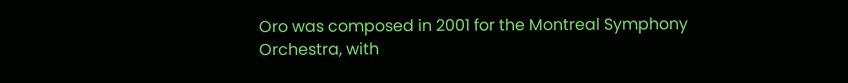Oro was composed in 2001 for the Montreal Symphony Orchestra, with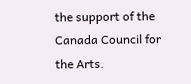the support of the Canada Council for the Arts.